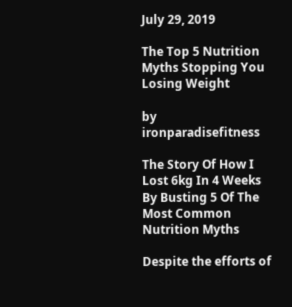July 29, 2019

The Top 5 Nutrition Myths Stopping You Losing Weight

by ironparadisefitness

The Story Of How I Lost 6kg In 4 Weeks By Busting 5 Of The Most Common Nutrition Myths

Despite the efforts of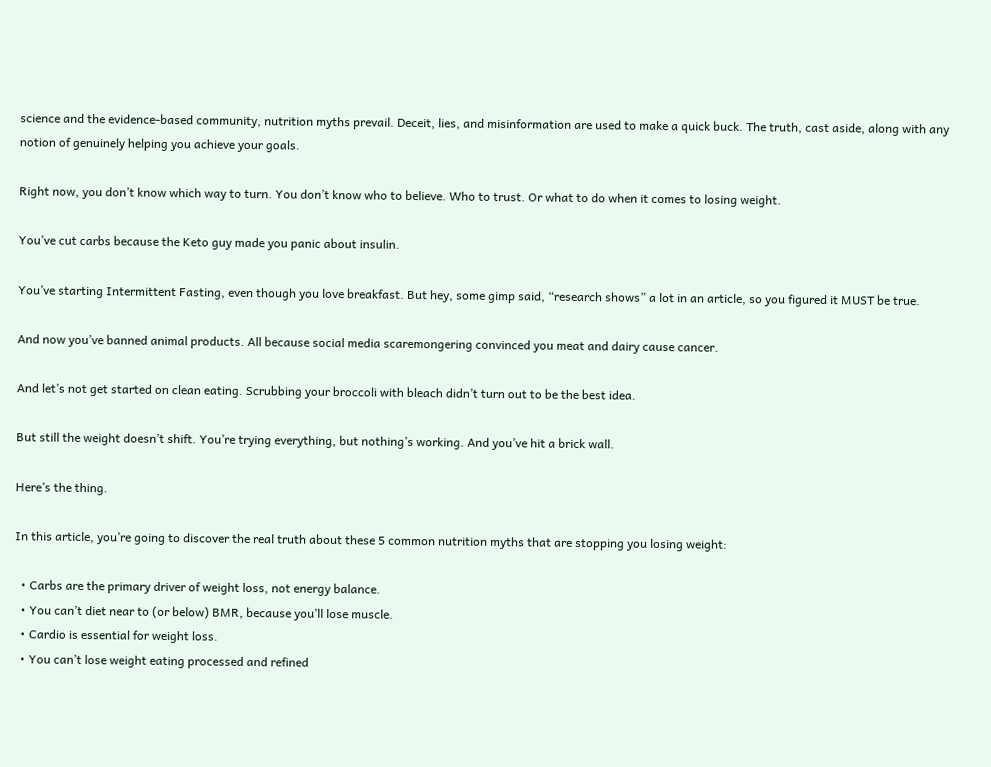science and the evidence-based community, nutrition myths prevail. Deceit, lies, and misinformation are used to make a quick buck. The truth, cast aside, along with any notion of genuinely helping you achieve your goals.

Right now, you don’t know which way to turn. You don’t know who to believe. Who to trust. Or what to do when it comes to losing weight.

You’ve cut carbs because the Keto guy made you panic about insulin.

You’ve starting Intermittent Fasting, even though you love breakfast. But hey, some gimp said, “research shows” a lot in an article, so you figured it MUST be true.

And now you’ve banned animal products. All because social media scaremongering convinced you meat and dairy cause cancer.

And let’s not get started on clean eating. Scrubbing your broccoli with bleach didn’t turn out to be the best idea.

But still the weight doesn’t shift. You’re trying everything, but nothing’s working. And you’ve hit a brick wall.

Here’s the thing.

In this article, you’re going to discover the real truth about these 5 common nutrition myths that are stopping you losing weight:

  • Carbs are the primary driver of weight loss, not energy balance.
  • You can’t diet near to (or below) BMR, because you’ll lose muscle.
  • Cardio is essential for weight loss.
  • You can’t lose weight eating processed and refined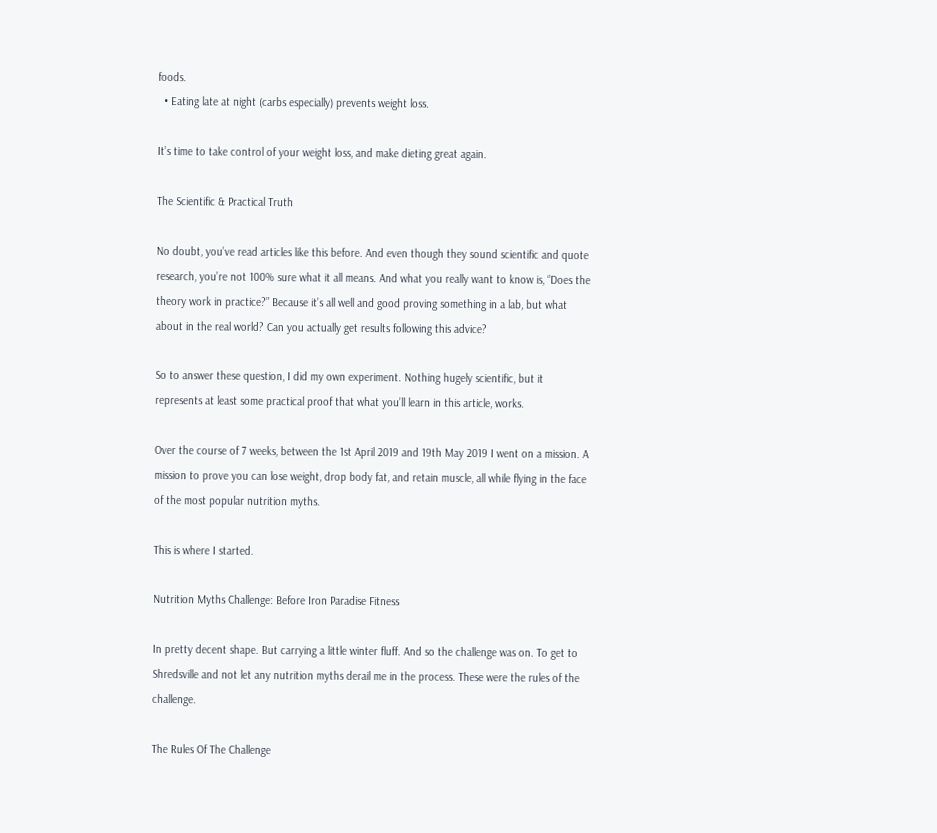foods.
  • Eating late at night (carbs especially) prevents weight loss.

It’s time to take control of your weight loss, and make dieting great again.

The Scientific & Practical Truth

No doubt, you’ve read articles like this before. And even though they sound scientific and quote research, you’re not 100% sure what it all means. And what you really want to know is, “Does the theory work in practice?” Because it’s all well and good proving something in a lab, but what about in the real world? Can you actually get results following this advice?

So to answer these question, I did my own experiment. Nothing hugely scientific, but it represents at least some practical proof that what you’ll learn in this article, works.

Over the course of 7 weeks, between the 1st April 2019 and 19th May 2019 I went on a mission. A mission to prove you can lose weight, drop body fat, and retain muscle, all while flying in the face of the most popular nutrition myths.

This is where I started.

Nutrition Myths Challenge: Before Iron Paradise Fitness

In pretty decent shape. But carrying a little winter fluff. And so the challenge was on. To get to Shredsville and not let any nutrition myths derail me in the process. These were the rules of the challenge.

The Rules Of The Challenge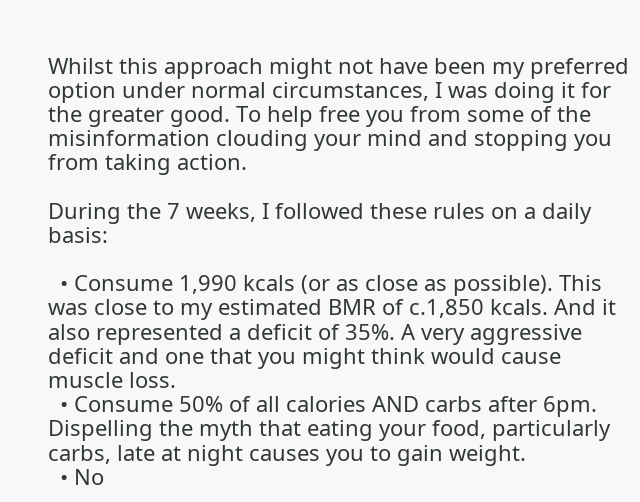Whilst this approach might not have been my preferred option under normal circumstances, I was doing it for the greater good. To help free you from some of the misinformation clouding your mind and stopping you from taking action.

During the 7 weeks, I followed these rules on a daily basis:

  • Consume 1,990 kcals (or as close as possible). This was close to my estimated BMR of c.1,850 kcals. And it also represented a deficit of 35%. A very aggressive deficit and one that you might think would cause muscle loss.
  • Consume 50% of all calories AND carbs after 6pm. Dispelling the myth that eating your food, particularly carbs, late at night causes you to gain weight.
  • No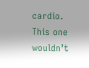cardio. This one wouldn’t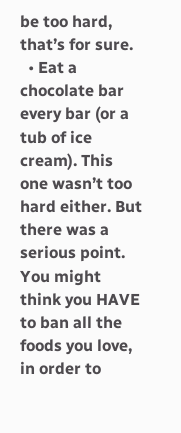be too hard, that’s for sure.
  • Eat a chocolate bar every bar (or a tub of ice cream). This one wasn’t too hard either. But there was a serious point. You might think you HAVE to ban all the foods you love, in order to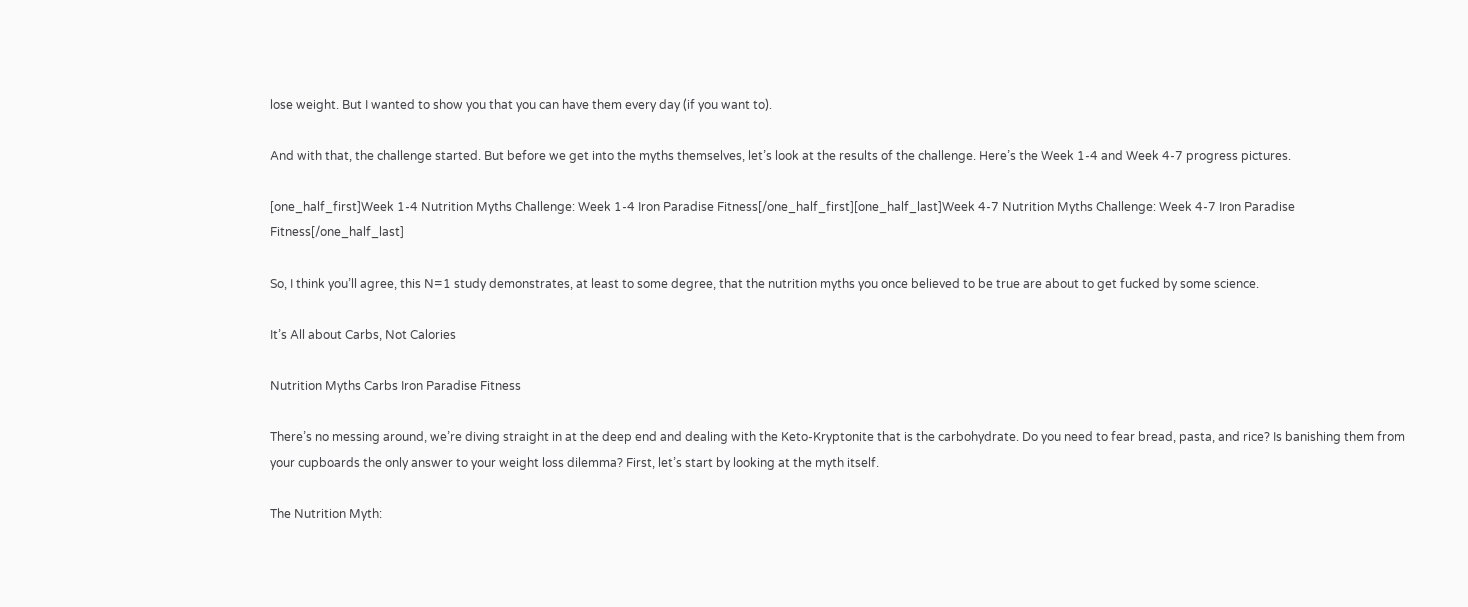lose weight. But I wanted to show you that you can have them every day (if you want to).

And with that, the challenge started. But before we get into the myths themselves, let’s look at the results of the challenge. Here’s the Week 1-4 and Week 4-7 progress pictures.

[one_half_first]Week 1-4 Nutrition Myths Challenge: Week 1-4 Iron Paradise Fitness[/one_half_first][one_half_last]Week 4-7 Nutrition Myths Challenge: Week 4-7 Iron Paradise Fitness[/one_half_last]

So, I think you’ll agree, this N=1 study demonstrates, at least to some degree, that the nutrition myths you once believed to be true are about to get fucked by some science.

It’s All about Carbs, Not Calories

Nutrition Myths Carbs Iron Paradise Fitness

There’s no messing around, we’re diving straight in at the deep end and dealing with the Keto-Kryptonite that is the carbohydrate. Do you need to fear bread, pasta, and rice? Is banishing them from your cupboards the only answer to your weight loss dilemma? First, let’s start by looking at the myth itself.

The Nutrition Myth: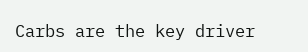Carbs are the key driver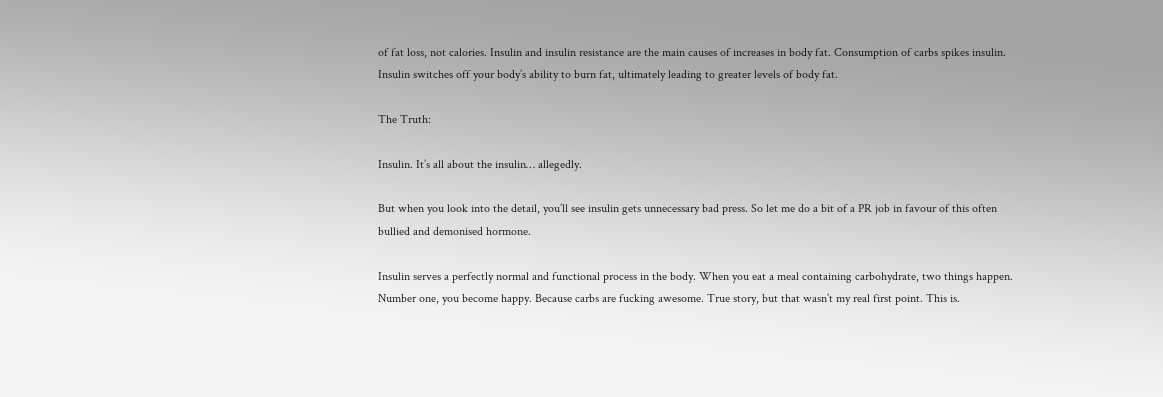of fat loss, not calories. Insulin and insulin resistance are the main causes of increases in body fat. Consumption of carbs spikes insulin. Insulin switches off your body’s ability to burn fat, ultimately leading to greater levels of body fat.

The Truth:

Insulin. It’s all about the insulin… allegedly.

But when you look into the detail, you’ll see insulin gets unnecessary bad press. So let me do a bit of a PR job in favour of this often bullied and demonised hormone.

Insulin serves a perfectly normal and functional process in the body. When you eat a meal containing carbohydrate, two things happen. Number one, you become happy. Because carbs are fucking awesome. True story, but that wasn’t my real first point. This is.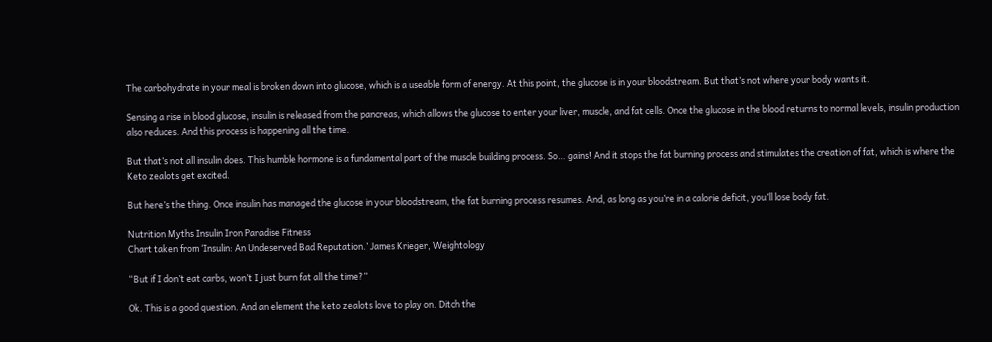The carbohydrate in your meal is broken down into glucose, which is a useable form of energy. At this point, the glucose is in your bloodstream. But that’s not where your body wants it.

Sensing a rise in blood glucose, insulin is released from the pancreas, which allows the glucose to enter your liver, muscle, and fat cells. Once the glucose in the blood returns to normal levels, insulin production also reduces. And this process is happening all the time.

But that’s not all insulin does. This humble hormone is a fundamental part of the muscle building process. So… gains! And it stops the fat burning process and stimulates the creation of fat, which is where the Keto zealots get excited.

But here’s the thing. Once insulin has managed the glucose in your bloodstream, the fat burning process resumes. And, as long as you’re in a calorie deficit, you’ll lose body fat.

Nutrition Myths Insulin Iron Paradise Fitness
Chart taken from ‘Insulin: An Undeserved Bad Reputation.’ James Krieger, Weightology

“But if I don’t eat carbs, won’t I just burn fat all the time?”

Ok. This is a good question. And an element the keto zealots love to play on. Ditch the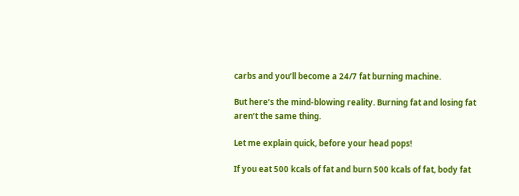carbs and you’ll become a 24/7 fat burning machine.

But here’s the mind-blowing reality. Burning fat and losing fat aren’t the same thing.

Let me explain quick, before your head pops!

If you eat 500 kcals of fat and burn 500 kcals of fat, body fat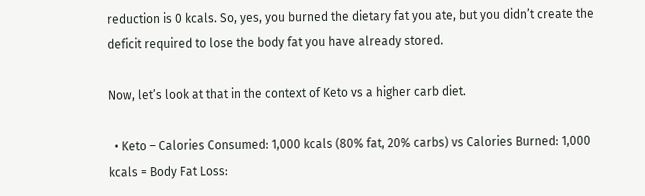reduction is 0 kcals. So, yes, you burned the dietary fat you ate, but you didn’t create the deficit required to lose the body fat you have already stored.

Now, let’s look at that in the context of Keto vs a higher carb diet.

  • Keto – Calories Consumed: 1,000 kcals (80% fat, 20% carbs) vs Calories Burned: 1,000 kcals = Body Fat Loss: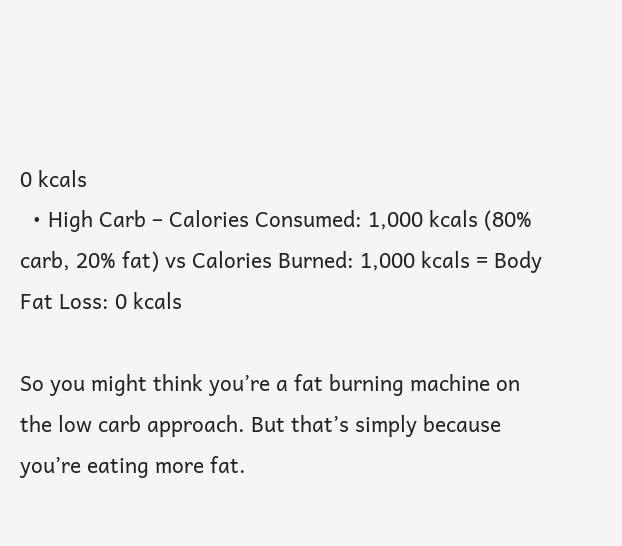0 kcals
  • High Carb – Calories Consumed: 1,000 kcals (80% carb, 20% fat) vs Calories Burned: 1,000 kcals = Body Fat Loss: 0 kcals

So you might think you’re a fat burning machine on the low carb approach. But that’s simply because you’re eating more fat.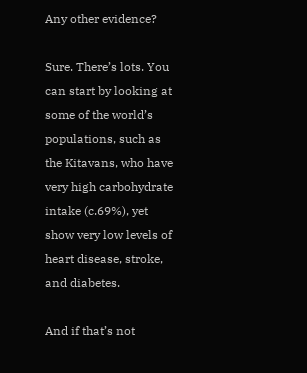Any other evidence?

Sure. There’s lots. You can start by looking at some of the world’s populations, such as the Kitavans, who have very high carbohydrate intake (c.69%), yet show very low levels of heart disease, stroke, and diabetes.

And if that’s not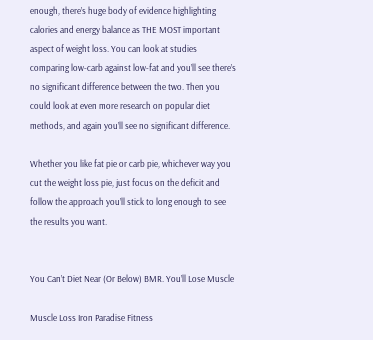enough, there’s huge body of evidence highlighting calories and energy balance as THE MOST important aspect of weight loss. You can look at studies comparing low-carb against low-fat and you’ll see there’s no significant difference between the two. Then you could look at even more research on popular diet methods, and again you’ll see no significant difference.

Whether you like fat pie or carb pie, whichever way you cut the weight loss pie, just focus on the deficit and follow the approach you’ll stick to long enough to see the results you want.


You Can’t Diet Near (Or Below) BMR. You’ll Lose Muscle

Muscle Loss Iron Paradise Fitness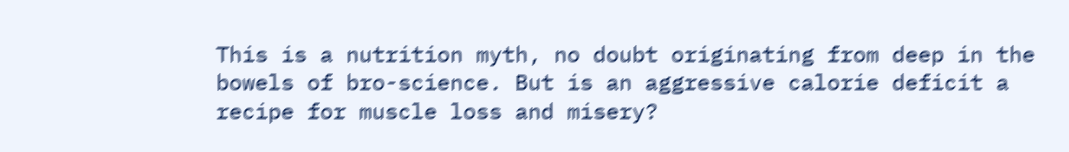This is a nutrition myth, no doubt originating from deep in the bowels of bro-science. But is an aggressive calorie deficit a recipe for muscle loss and misery?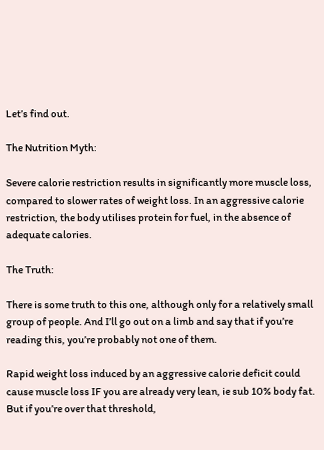Let’s find out.

The Nutrition Myth:

Severe calorie restriction results in significantly more muscle loss, compared to slower rates of weight loss. In an aggressive calorie restriction, the body utilises protein for fuel, in the absence of adequate calories.

The Truth:

There is some truth to this one, although only for a relatively small group of people. And I’ll go out on a limb and say that if you’re reading this, you’re probably not one of them.

Rapid weight loss induced by an aggressive calorie deficit could cause muscle loss IF you are already very lean, ie sub 10% body fat. But if you’re over that threshold,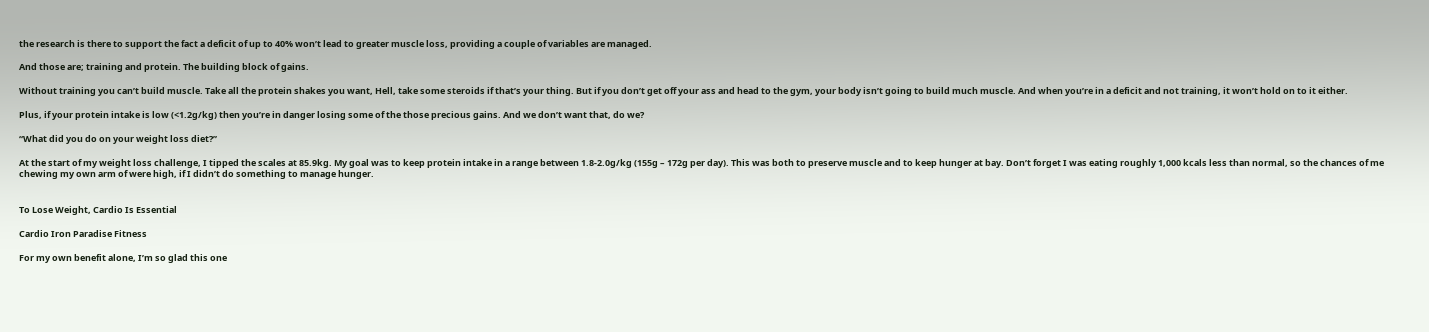the research is there to support the fact a deficit of up to 40% won’t lead to greater muscle loss, providing a couple of variables are managed.

And those are; training and protein. The building block of gains.

Without training you can’t build muscle. Take all the protein shakes you want, Hell, take some steroids if that’s your thing. But if you don’t get off your ass and head to the gym, your body isn’t going to build much muscle. And when you’re in a deficit and not training, it won’t hold on to it either.

Plus, if your protein intake is low (<1.2g/kg) then you’re in danger losing some of the those precious gains. And we don’t want that, do we?

“What did you do on your weight loss diet?”

At the start of my weight loss challenge, I tipped the scales at 85.9kg. My goal was to keep protein intake in a range between 1.8-2.0g/kg (155g – 172g per day). This was both to preserve muscle and to keep hunger at bay. Don’t forget I was eating roughly 1,000 kcals less than normal, so the chances of me chewing my own arm of were high, if I didn’t do something to manage hunger.


To Lose Weight, Cardio Is Essential

Cardio Iron Paradise Fitness

For my own benefit alone, I’m so glad this one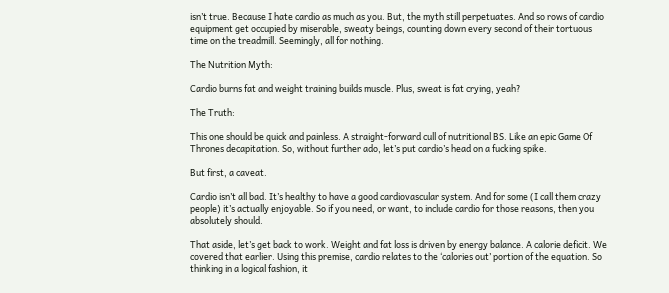isn’t true. Because I hate cardio as much as you. But, the myth still perpetuates. And so rows of cardio equipment get occupied by miserable, sweaty beings, counting down every second of their tortuous time on the treadmill. Seemingly, all for nothing.

The Nutrition Myth:

Cardio burns fat and weight training builds muscle. Plus, sweat is fat crying, yeah?

The Truth:

This one should be quick and painless. A straight-forward cull of nutritional BS. Like an epic Game Of Thrones decapitation. So, without further ado, let’s put cardio’s head on a fucking spike.

But first, a caveat.

Cardio isn’t all bad. It’s healthy to have a good cardiovascular system. And for some (I call them crazy people) it’s actually enjoyable. So if you need, or want, to include cardio for those reasons, then you absolutely should.

That aside, let’s get back to work. Weight and fat loss is driven by energy balance. A calorie deficit. We covered that earlier. Using this premise, cardio relates to the ‘calories out’ portion of the equation. So thinking in a logical fashion, it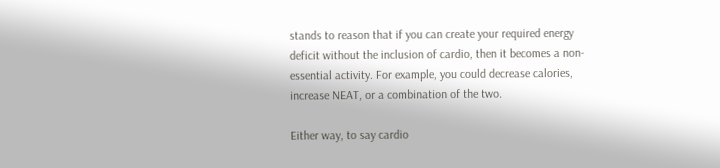stands to reason that if you can create your required energy deficit without the inclusion of cardio, then it becomes a non-essential activity. For example, you could decrease calories, increase NEAT, or a combination of the two.

Either way, to say cardio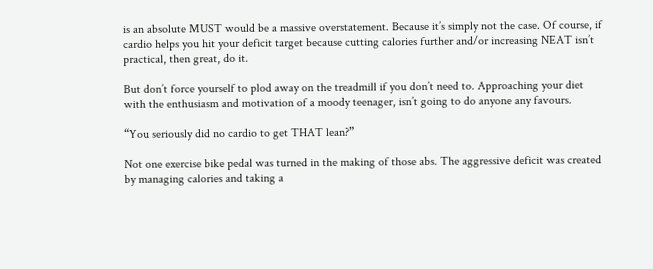is an absolute MUST would be a massive overstatement. Because it’s simply not the case. Of course, if cardio helps you hit your deficit target because cutting calories further and/or increasing NEAT isn’t practical, then great, do it.

But don’t force yourself to plod away on the treadmill if you don’t need to. Approaching your diet with the enthusiasm and motivation of a moody teenager, isn’t going to do anyone any favours.

“You seriously did no cardio to get THAT lean?”

Not one exercise bike pedal was turned in the making of those abs. The aggressive deficit was created by managing calories and taking a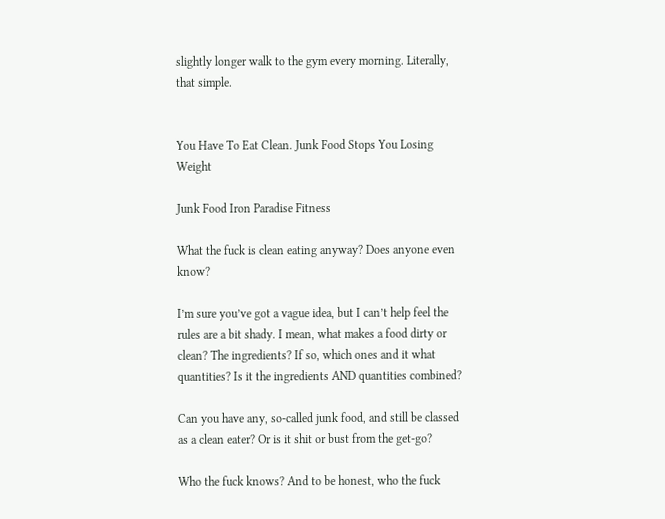slightly longer walk to the gym every morning. Literally, that simple.


You Have To Eat Clean. Junk Food Stops You Losing Weight

Junk Food Iron Paradise Fitness

What the fuck is clean eating anyway? Does anyone even know?

I’m sure you’ve got a vague idea, but I can’t help feel the rules are a bit shady. I mean, what makes a food dirty or clean? The ingredients? If so, which ones and it what quantities? Is it the ingredients AND quantities combined?

Can you have any, so-called junk food, and still be classed as a clean eater? Or is it shit or bust from the get-go?

Who the fuck knows? And to be honest, who the fuck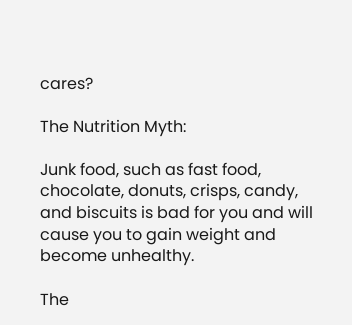cares?

The Nutrition Myth:

Junk food, such as fast food, chocolate, donuts, crisps, candy, and biscuits is bad for you and will cause you to gain weight and become unhealthy.

The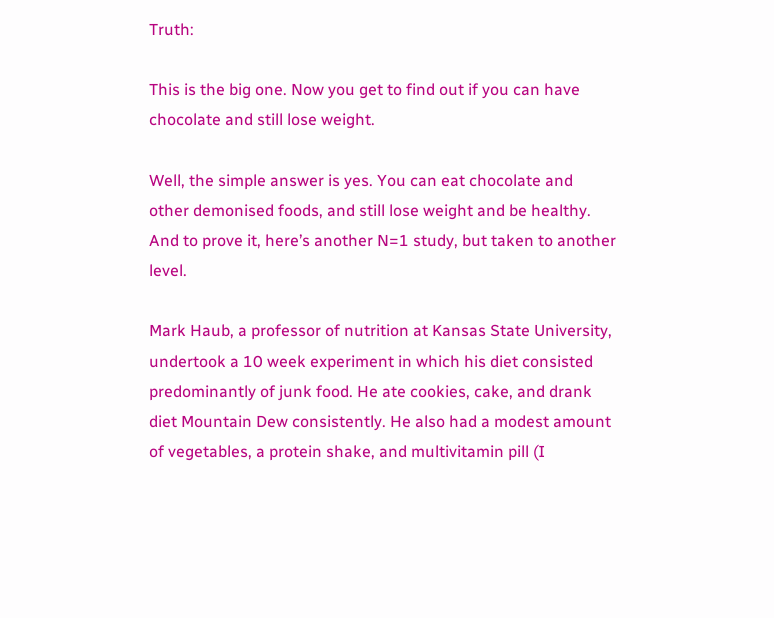Truth:

This is the big one. Now you get to find out if you can have chocolate and still lose weight.

Well, the simple answer is yes. You can eat chocolate and other demonised foods, and still lose weight and be healthy. And to prove it, here’s another N=1 study, but taken to another level.

Mark Haub, a professor of nutrition at Kansas State University, undertook a 10 week experiment in which his diet consisted predominantly of junk food. He ate cookies, cake, and drank diet Mountain Dew consistently. He also had a modest amount of vegetables, a protein shake, and multivitamin pill (I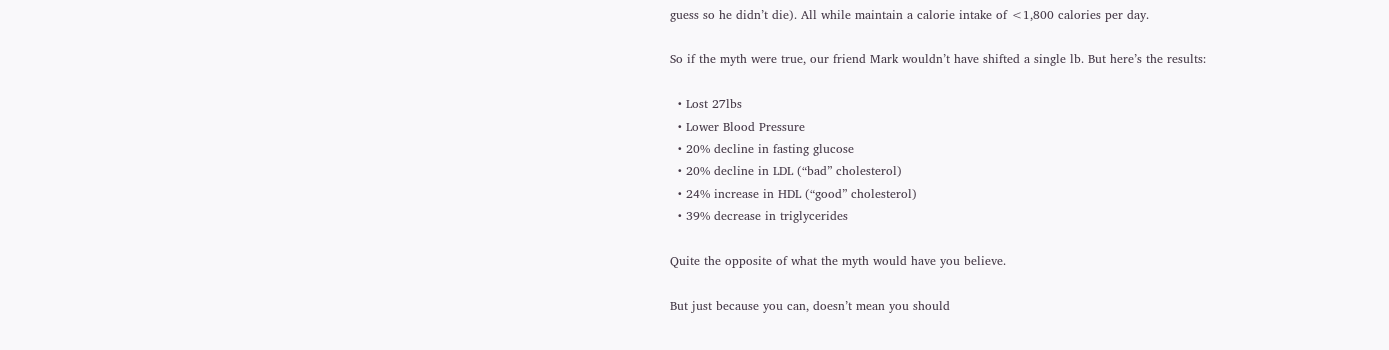guess so he didn’t die). All while maintain a calorie intake of <1,800 calories per day.

So if the myth were true, our friend Mark wouldn’t have shifted a single lb. But here’s the results:

  • Lost 27lbs
  • Lower Blood Pressure
  • 20% decline in fasting glucose
  • 20% decline in LDL (“bad” cholesterol)
  • 24% increase in HDL (“good” cholesterol)
  • 39% decrease in triglycerides

Quite the opposite of what the myth would have you believe.

But just because you can, doesn’t mean you should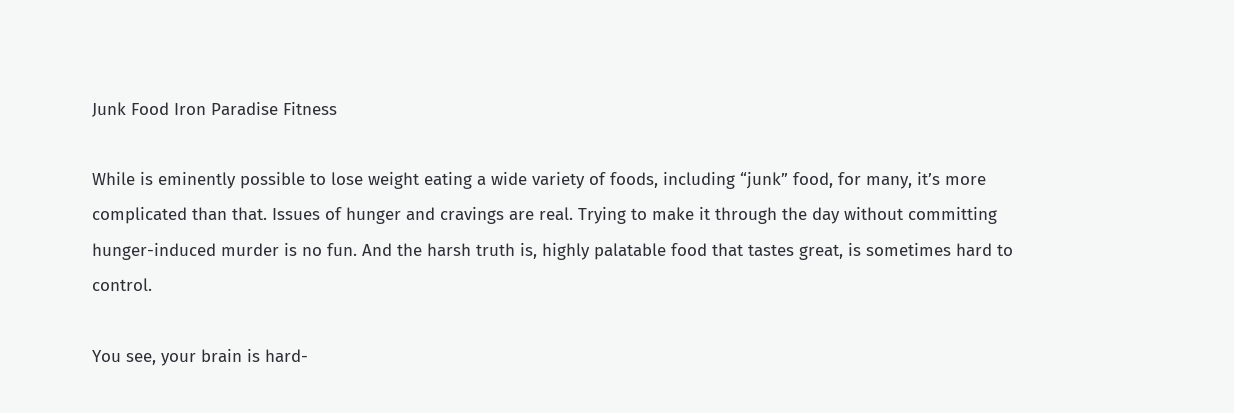Junk Food Iron Paradise Fitness

While is eminently possible to lose weight eating a wide variety of foods, including “junk” food, for many, it’s more complicated than that. Issues of hunger and cravings are real. Trying to make it through the day without committing hunger-induced murder is no fun. And the harsh truth is, highly palatable food that tastes great, is sometimes hard to control.

You see, your brain is hard-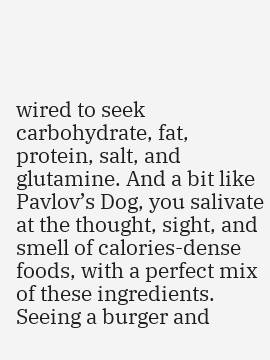wired to seek carbohydrate, fat, protein, salt, and glutamine. And a bit like Pavlov’s Dog, you salivate at the thought, sight, and smell of calories-dense foods, with a perfect mix of these ingredients. Seeing a burger and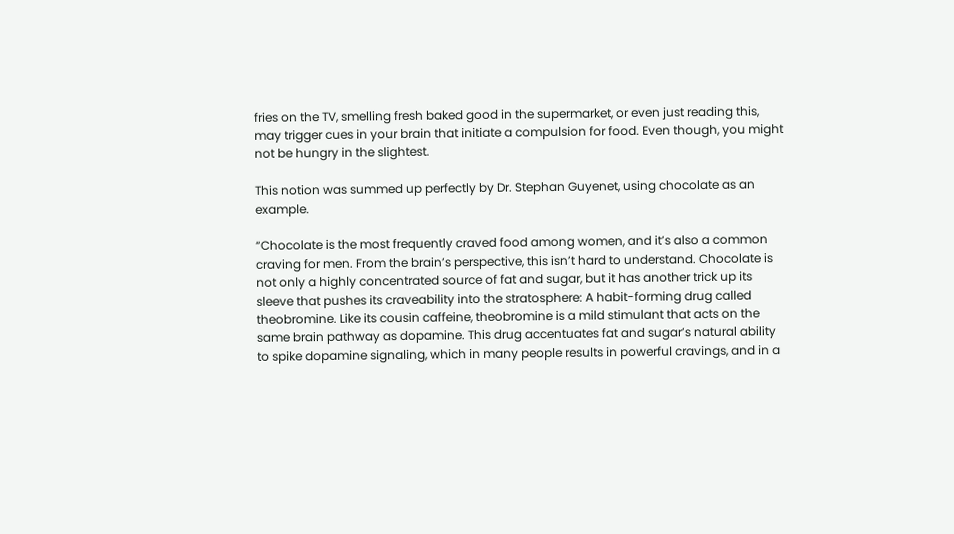fries on the TV, smelling fresh baked good in the supermarket, or even just reading this, may trigger cues in your brain that initiate a compulsion for food. Even though, you might not be hungry in the slightest.

This notion was summed up perfectly by Dr. Stephan Guyenet, using chocolate as an example.

“Chocolate is the most frequently craved food among women, and it’s also a common craving for men. From the brain’s perspective, this isn’t hard to understand. Chocolate is not only a highly concentrated source of fat and sugar, but it has another trick up its sleeve that pushes its craveability into the stratosphere: A habit-forming drug called theobromine. Like its cousin caffeine, theobromine is a mild stimulant that acts on the same brain pathway as dopamine. This drug accentuates fat and sugar’s natural ability to spike dopamine signaling, which in many people results in powerful cravings, and in a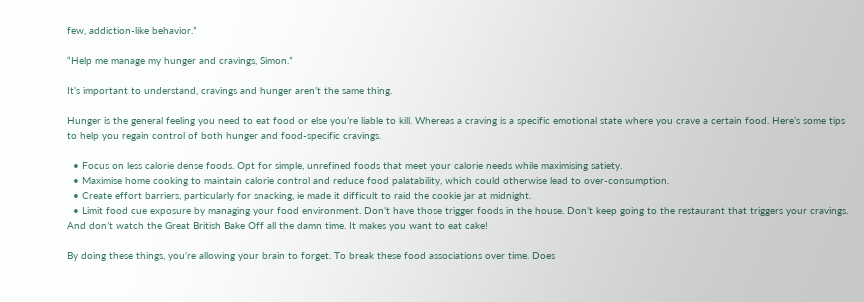few, addiction-like behavior.”

“Help me manage my hunger and cravings, Simon.”

It’s important to understand, cravings and hunger aren’t the same thing.

Hunger is the general feeling you need to eat food or else you’re liable to kill. Whereas a craving is a specific emotional state where you crave a certain food. Here’s some tips to help you regain control of both hunger and food-specific cravings.

  • Focus on less calorie dense foods. Opt for simple, unrefined foods that meet your calorie needs while maximising satiety.
  • Maximise home cooking to maintain calorie control and reduce food palatability, which could otherwise lead to over-consumption.
  • Create effort barriers, particularly for snacking, ie made it difficult to raid the cookie jar at midnight.
  • Limit food cue exposure by managing your food environment. Don’t have those trigger foods in the house. Don’t keep going to the restaurant that triggers your cravings. And don’t watch the Great British Bake Off all the damn time. It makes you want to eat cake!

By doing these things, you’re allowing your brain to forget. To break these food associations over time. Does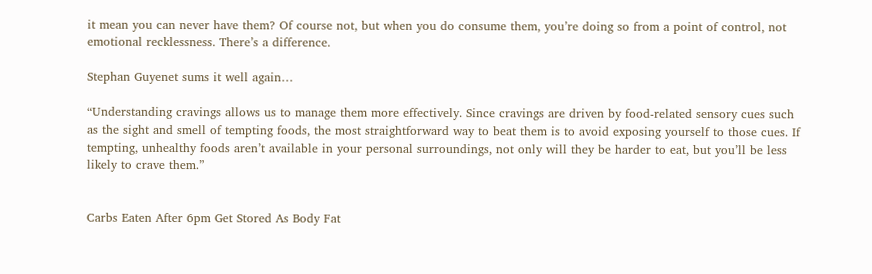it mean you can never have them? Of course not, but when you do consume them, you’re doing so from a point of control, not emotional recklessness. There’s a difference.

Stephan Guyenet sums it well again…

“Understanding cravings allows us to manage them more effectively. Since cravings are driven by food-related sensory cues such as the sight and smell of tempting foods, the most straightforward way to beat them is to avoid exposing yourself to those cues. If tempting, unhealthy foods aren’t available in your personal surroundings, not only will they be harder to eat, but you’ll be less likely to crave them.”


Carbs Eaten After 6pm Get Stored As Body Fat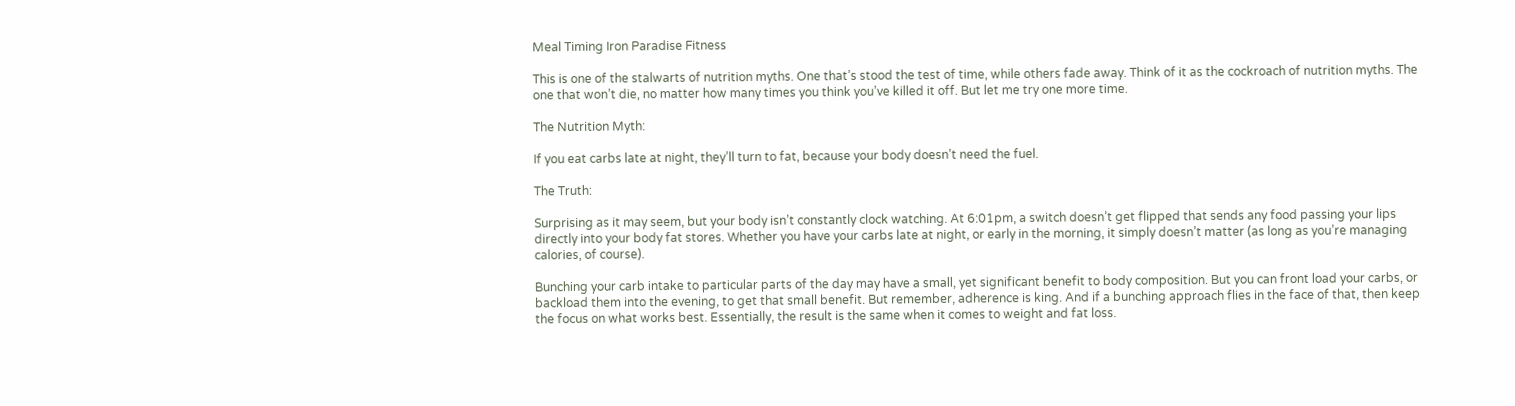Meal Timing Iron Paradise Fitness

This is one of the stalwarts of nutrition myths. One that’s stood the test of time, while others fade away. Think of it as the cockroach of nutrition myths. The one that won’t die, no matter how many times you think you’ve killed it off. But let me try one more time.

The Nutrition Myth:

If you eat carbs late at night, they’ll turn to fat, because your body doesn’t need the fuel.

The Truth:

Surprising as it may seem, but your body isn’t constantly clock watching. At 6:01pm, a switch doesn’t get flipped that sends any food passing your lips directly into your body fat stores. Whether you have your carbs late at night, or early in the morning, it simply doesn’t matter (as long as you’re managing calories, of course).

Bunching your carb intake to particular parts of the day may have a small, yet significant benefit to body composition. But you can front load your carbs, or backload them into the evening, to get that small benefit. But remember, adherence is king. And if a bunching approach flies in the face of that, then keep the focus on what works best. Essentially, the result is the same when it comes to weight and fat loss.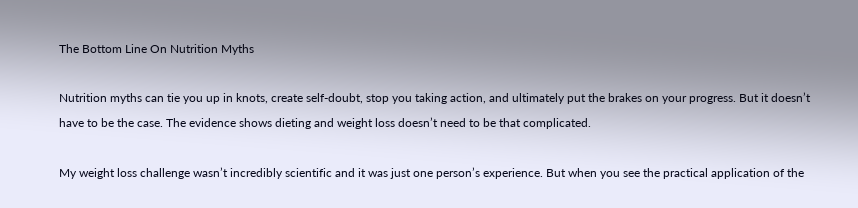The Bottom Line On Nutrition Myths

Nutrition myths can tie you up in knots, create self-doubt, stop you taking action, and ultimately put the brakes on your progress. But it doesn’t have to be the case. The evidence shows dieting and weight loss doesn’t need to be that complicated.

My weight loss challenge wasn’t incredibly scientific and it was just one person’s experience. But when you see the practical application of the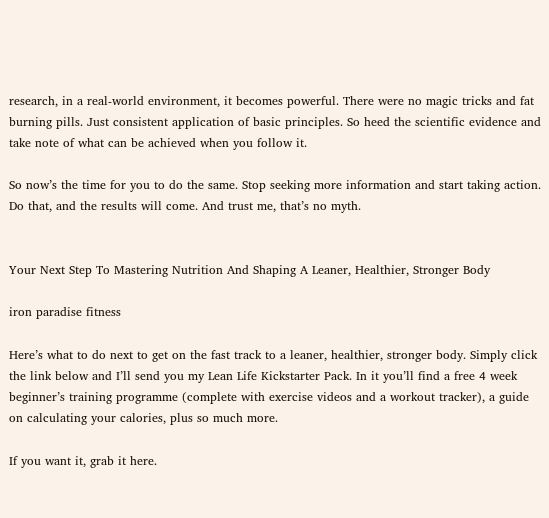research, in a real-world environment, it becomes powerful. There were no magic tricks and fat burning pills. Just consistent application of basic principles. So heed the scientific evidence and take note of what can be achieved when you follow it.

So now’s the time for you to do the same. Stop seeking more information and start taking action. Do that, and the results will come. And trust me, that’s no myth.


Your Next Step To Mastering Nutrition And Shaping A Leaner, Healthier, Stronger Body

iron paradise fitness

Here’s what to do next to get on the fast track to a leaner, healthier, stronger body. Simply click the link below and I’ll send you my Lean Life Kickstarter Pack. In it you’ll find a free 4 week beginner’s training programme (complete with exercise videos and a workout tracker), a guide on calculating your calories, plus so much more.

If you want it, grab it here.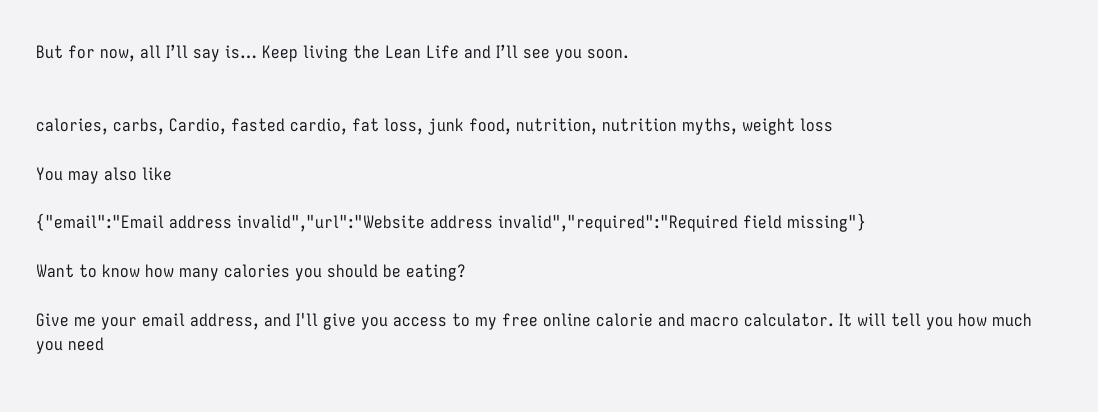But for now, all I’ll say is… Keep living the Lean Life and I’ll see you soon.


calories, carbs, Cardio, fasted cardio, fat loss, junk food, nutrition, nutrition myths, weight loss

You may also like

{"email":"Email address invalid","url":"Website address invalid","required":"Required field missing"}

Want to know how many calories you should be eating?

Give me your email address, and I'll give you access to my free online calorie and macro calculator. It will tell you how much you need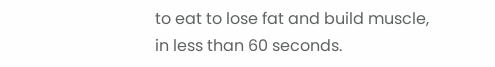to eat to lose fat and build muscle, in less than 60 seconds.